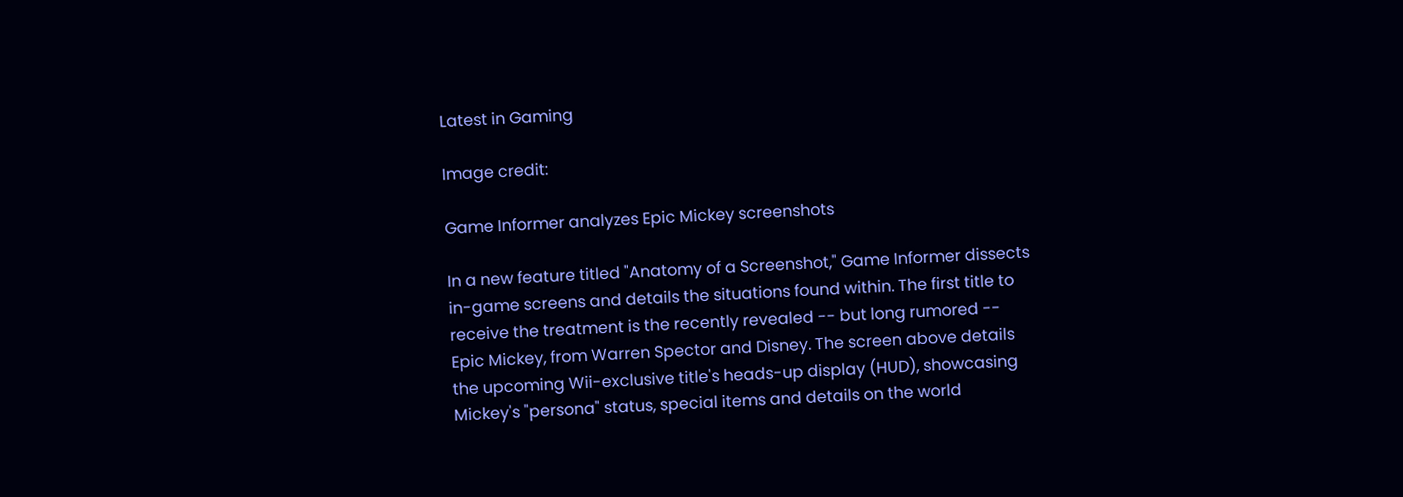Latest in Gaming

Image credit:

Game Informer analyzes Epic Mickey screenshots

In a new feature titled "Anatomy of a Screenshot," Game Informer dissects in-game screens and details the situations found within. The first title to receive the treatment is the recently revealed -- but long rumored -- Epic Mickey, from Warren Spector and Disney. The screen above details the upcoming Wii-exclusive title's heads-up display (HUD), showcasing Mickey's "persona" status, special items and details on the world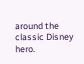around the classic Disney hero.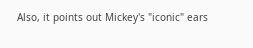Also, it points out Mickey's "iconic" ears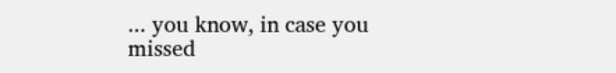... you know, in case you missed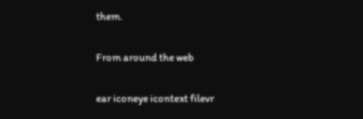them.

From around the web

ear iconeye icontext filevr